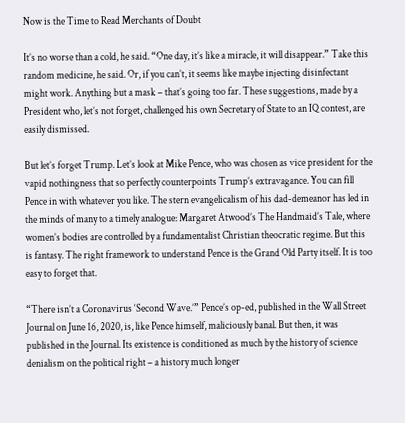Now is the Time to Read Merchants of Doubt

It’s no worse than a cold, he said. “One day, it’s like a miracle, it will disappear.” Take this random medicine, he said. Or, if you can’t, it seems like maybe injecting disinfectant might work. Anything but a mask – that’s going too far. These suggestions, made by a President who, let’s not forget, challenged his own Secretary of State to an IQ contest, are easily dismissed.

But let’s forget Trump. Let’s look at Mike Pence, who was chosen as vice president for the vapid nothingness that so perfectly counterpoints Trump’s extravagance. You can fill Pence in with whatever you like. The stern evangelicalism of his dad-demeanor has led in the minds of many to a timely analogue: Margaret Atwood’s The Handmaid’s Tale, where women’s bodies are controlled by a fundamentalist Christian theocratic regime. But this is fantasy. The right framework to understand Pence is the Grand Old Party itself. It is too easy to forget that.

“There isn’t a Coronavirus ‘Second Wave.’” Pence’s op-ed, published in the Wall Street Journal on June 16, 2020, is, like Pence himself, maliciously banal. But then, it was published in the Journal. Its existence is conditioned as much by the history of science denialism on the political right – a history much longer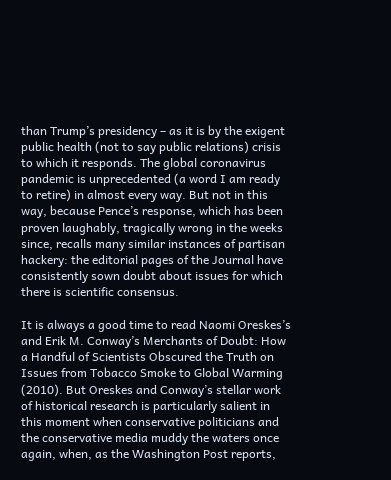than Trump’s presidency – as it is by the exigent public health (not to say public relations) crisis to which it responds. The global coronavirus pandemic is unprecedented (a word I am ready to retire) in almost every way. But not in this way, because Pence’s response, which has been proven laughably, tragically wrong in the weeks since, recalls many similar instances of partisan hackery: the editorial pages of the Journal have consistently sown doubt about issues for which there is scientific consensus.

It is always a good time to read Naomi Oreskes’s and Erik M. Conway’s Merchants of Doubt: How a Handful of Scientists Obscured the Truth on Issues from Tobacco Smoke to Global Warming (2010). But Oreskes and Conway’s stellar work of historical research is particularly salient in this moment when conservative politicians and the conservative media muddy the waters once again, when, as the Washington Post reports,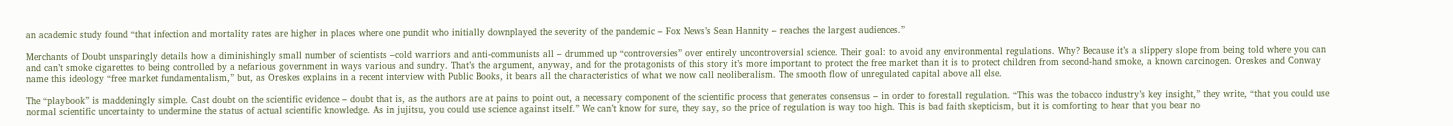an academic study found “that infection and mortality rates are higher in places where one pundit who initially downplayed the severity of the pandemic – Fox News’s Sean Hannity – reaches the largest audiences.”

Merchants of Doubt unsparingly details how a diminishingly small number of scientists –cold warriors and anti-communists all – drummed up “controversies” over entirely uncontroversial science. Their goal: to avoid any environmental regulations. Why? Because it’s a slippery slope from being told where you can and can’t smoke cigarettes to being controlled by a nefarious government in ways various and sundry. That’s the argument, anyway, and for the protagonists of this story it’s more important to protect the free market than it is to protect children from second-hand smoke, a known carcinogen. Oreskes and Conway name this ideology “free market fundamentalism,” but, as Oreskes explains in a recent interview with Public Books, it bears all the characteristics of what we now call neoliberalism. The smooth flow of unregulated capital above all else.

The “playbook” is maddeningly simple. Cast doubt on the scientific evidence – doubt that is, as the authors are at pains to point out, a necessary component of the scientific process that generates consensus – in order to forestall regulation. “This was the tobacco industry’s key insight,” they write, “that you could use normal scientific uncertainty to undermine the status of actual scientific knowledge. As in jujitsu, you could use science against itself.” We can’t know for sure, they say, so the price of regulation is way too high. This is bad faith skepticism, but it is comforting to hear that you bear no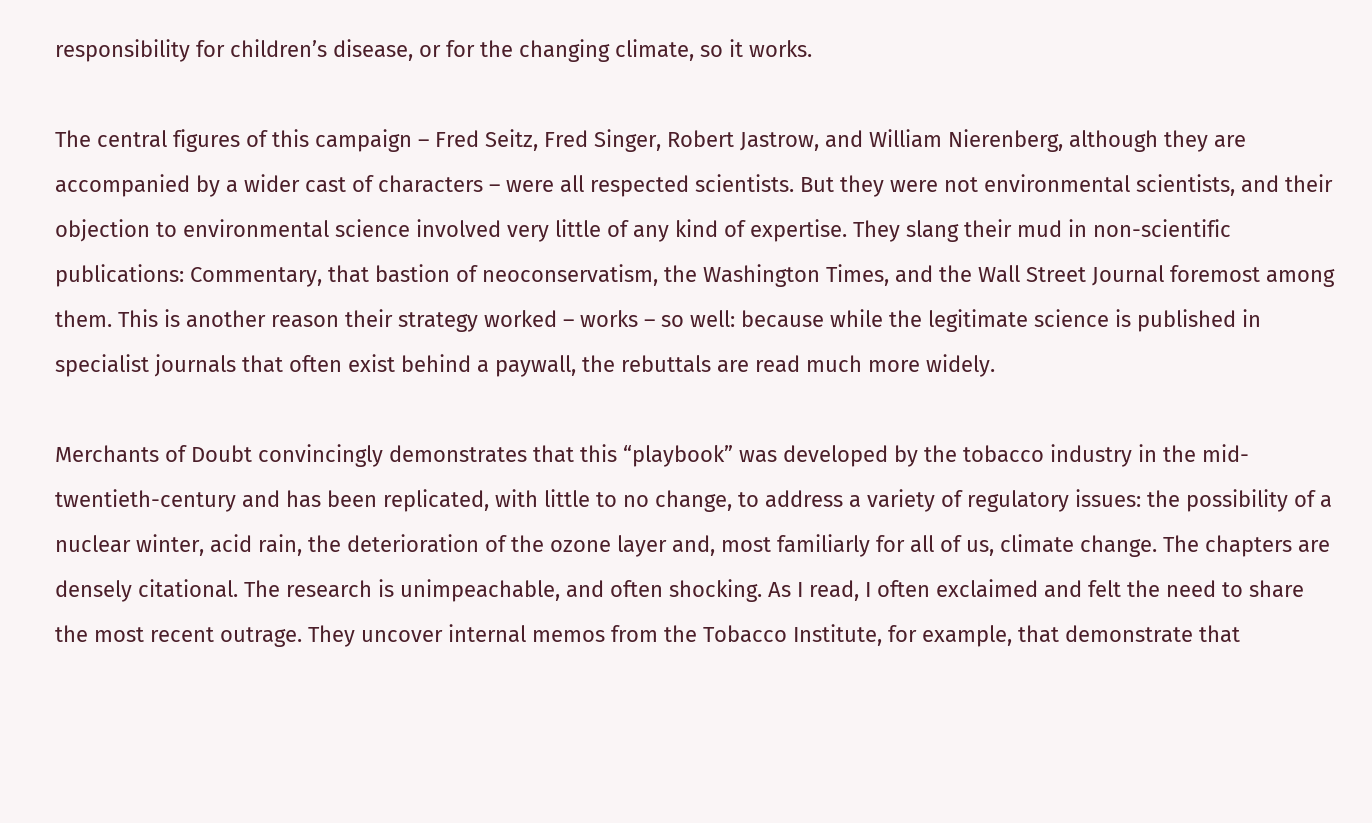responsibility for children’s disease, or for the changing climate, so it works.

The central figures of this campaign – Fred Seitz, Fred Singer, Robert Jastrow, and William Nierenberg, although they are accompanied by a wider cast of characters – were all respected scientists. But they were not environmental scientists, and their objection to environmental science involved very little of any kind of expertise. They slang their mud in non-scientific publications: Commentary, that bastion of neoconservatism, the Washington Times, and the Wall Street Journal foremost among them. This is another reason their strategy worked – works – so well: because while the legitimate science is published in specialist journals that often exist behind a paywall, the rebuttals are read much more widely.

Merchants of Doubt convincingly demonstrates that this “playbook” was developed by the tobacco industry in the mid-twentieth-century and has been replicated, with little to no change, to address a variety of regulatory issues: the possibility of a nuclear winter, acid rain, the deterioration of the ozone layer and, most familiarly for all of us, climate change. The chapters are densely citational. The research is unimpeachable, and often shocking. As I read, I often exclaimed and felt the need to share the most recent outrage. They uncover internal memos from the Tobacco Institute, for example, that demonstrate that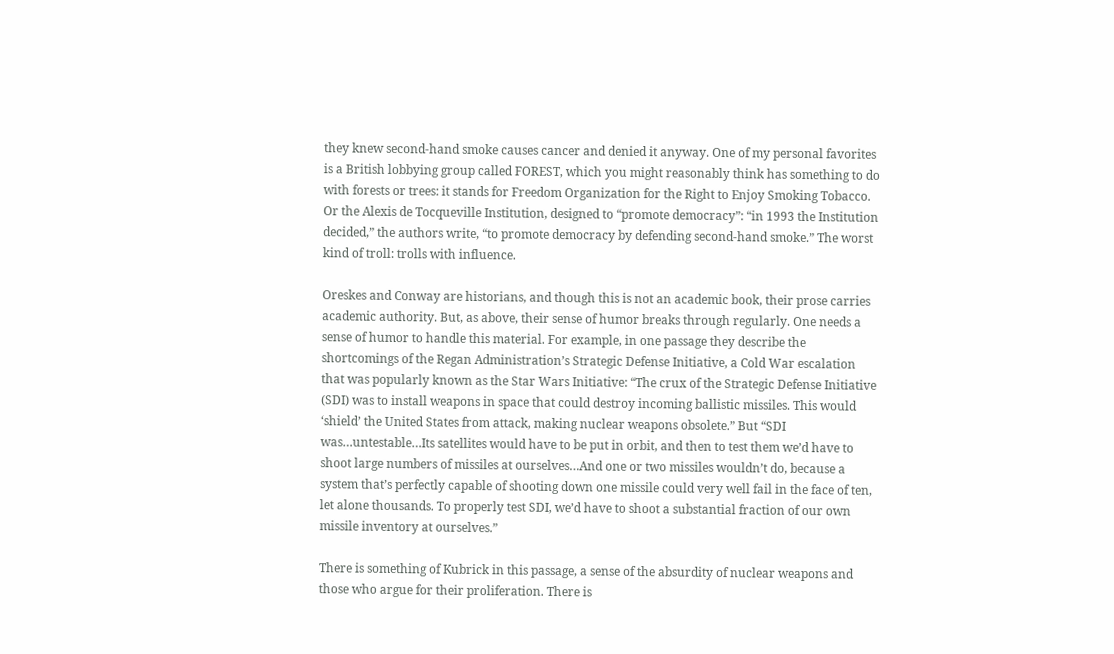they knew second-hand smoke causes cancer and denied it anyway. One of my personal favorites is a British lobbying group called FOREST, which you might reasonably think has something to do with forests or trees: it stands for Freedom Organization for the Right to Enjoy Smoking Tobacco. Or the Alexis de Tocqueville Institution, designed to “promote democracy”: “in 1993 the Institution decided,” the authors write, “to promote democracy by defending second-hand smoke.” The worst kind of troll: trolls with influence.

Oreskes and Conway are historians, and though this is not an academic book, their prose carries academic authority. But, as above, their sense of humor breaks through regularly. One needs a sense of humor to handle this material. For example, in one passage they describe the shortcomings of the Regan Administration’s Strategic Defense Initiative, a Cold War escalation that was popularly known as the Star Wars Initiative: “The crux of the Strategic Defense Initiative (SDI) was to install weapons in space that could destroy incoming ballistic missiles. This would ‘shield’ the United States from attack, making nuclear weapons obsolete.” But “SDI was…untestable…Its satellites would have to be put in orbit, and then to test them we’d have to shoot large numbers of missiles at ourselves…And one or two missiles wouldn’t do, because a system that’s perfectly capable of shooting down one missile could very well fail in the face of ten, let alone thousands. To properly test SDI, we’d have to shoot a substantial fraction of our own missile inventory at ourselves.”

There is something of Kubrick in this passage, a sense of the absurdity of nuclear weapons and those who argue for their proliferation. There is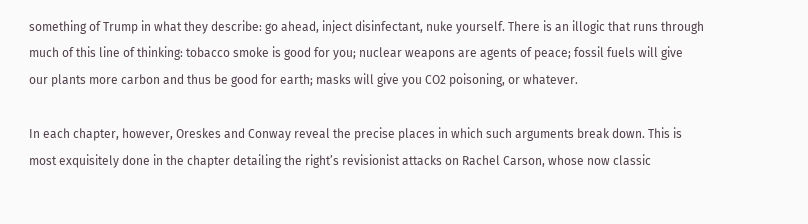something of Trump in what they describe: go ahead, inject disinfectant, nuke yourself. There is an illogic that runs through much of this line of thinking: tobacco smoke is good for you; nuclear weapons are agents of peace; fossil fuels will give our plants more carbon and thus be good for earth; masks will give you CO2 poisoning, or whatever.

In each chapter, however, Oreskes and Conway reveal the precise places in which such arguments break down. This is most exquisitely done in the chapter detailing the right’s revisionist attacks on Rachel Carson, whose now classic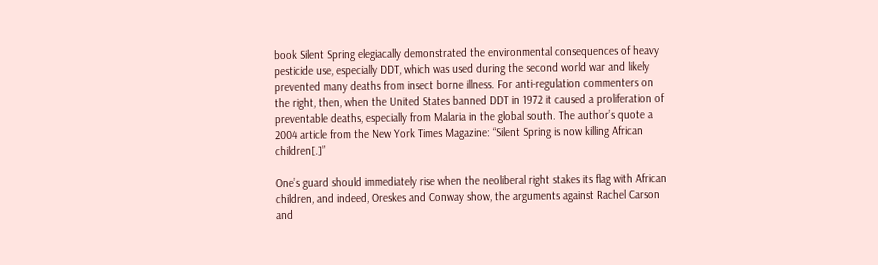book Silent Spring elegiacally demonstrated the environmental consequences of heavy pesticide use, especially DDT, which was used during the second world war and likely prevented many deaths from insect borne illness. For anti-regulation commenters on the right, then, when the United States banned DDT in 1972 it caused a proliferation of preventable deaths, especially from Malaria in the global south. The author’s quote a 2004 article from the New York Times Magazine: “Silent Spring is now killing African children[.]”

One’s guard should immediately rise when the neoliberal right stakes its flag with African children, and indeed, Oreskes and Conway show, the arguments against Rachel Carson and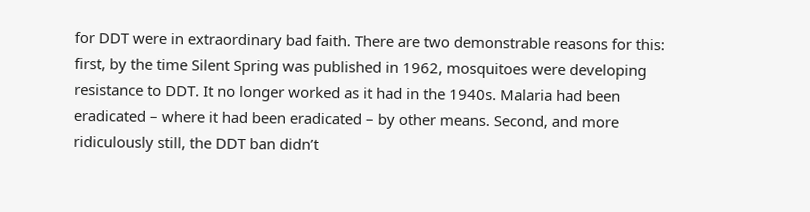for DDT were in extraordinary bad faith. There are two demonstrable reasons for this: first, by the time Silent Spring was published in 1962, mosquitoes were developing resistance to DDT. It no longer worked as it had in the 1940s. Malaria had been eradicated – where it had been eradicated – by other means. Second, and more ridiculously still, the DDT ban didn’t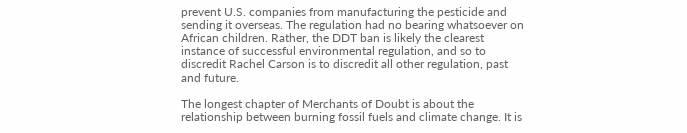prevent U.S. companies from manufacturing the pesticide and sending it overseas. The regulation had no bearing whatsoever on African children. Rather, the DDT ban is likely the clearest instance of successful environmental regulation, and so to discredit Rachel Carson is to discredit all other regulation, past and future.

The longest chapter of Merchants of Doubt is about the relationship between burning fossil fuels and climate change. It is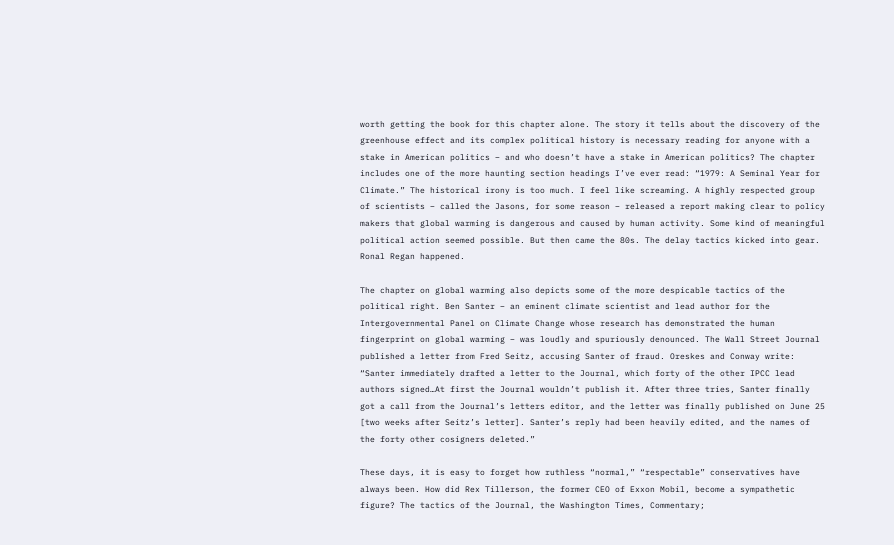worth getting the book for this chapter alone. The story it tells about the discovery of the greenhouse effect and its complex political history is necessary reading for anyone with a stake in American politics – and who doesn’t have a stake in American politics? The chapter includes one of the more haunting section headings I’ve ever read: “1979: A Seminal Year for Climate.” The historical irony is too much. I feel like screaming. A highly respected group of scientists – called the Jasons, for some reason – released a report making clear to policy makers that global warming is dangerous and caused by human activity. Some kind of meaningful political action seemed possible. But then came the 80s. The delay tactics kicked into gear. Ronal Regan happened.

The chapter on global warming also depicts some of the more despicable tactics of the political right. Ben Santer – an eminent climate scientist and lead author for the Intergovernmental Panel on Climate Change whose research has demonstrated the human fingerprint on global warming – was loudly and spuriously denounced. The Wall Street Journal published a letter from Fred Seitz, accusing Santer of fraud. Oreskes and Conway write: “Santer immediately drafted a letter to the Journal, which forty of the other IPCC lead authors signed…At first the Journal wouldn’t publish it. After three tries, Santer finally got a call from the Journal’s letters editor, and the letter was finally published on June 25 [two weeks after Seitz’s letter]. Santer’s reply had been heavily edited, and the names of the forty other cosigners deleted.”

These days, it is easy to forget how ruthless “normal,” “respectable” conservatives have always been. How did Rex Tillerson, the former CEO of Exxon Mobil, become a sympathetic figure? The tactics of the Journal, the Washington Times, Commentary;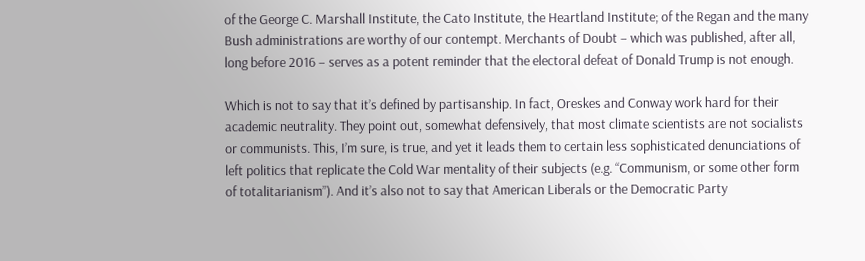of the George C. Marshall Institute, the Cato Institute, the Heartland Institute; of the Regan and the many Bush administrations are worthy of our contempt. Merchants of Doubt – which was published, after all, long before 2016 – serves as a potent reminder that the electoral defeat of Donald Trump is not enough.

Which is not to say that it’s defined by partisanship. In fact, Oreskes and Conway work hard for their academic neutrality. They point out, somewhat defensively, that most climate scientists are not socialists or communists. This, I’m sure, is true, and yet it leads them to certain less sophisticated denunciations of left politics that replicate the Cold War mentality of their subjects (e.g. “Communism, or some other form of totalitarianism”). And it’s also not to say that American Liberals or the Democratic Party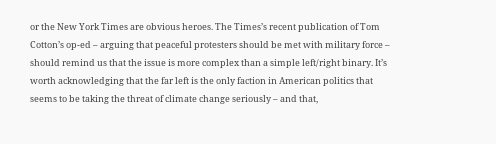or the New York Times are obvious heroes. The Times’s recent publication of Tom Cotton’s op-ed – arguing that peaceful protesters should be met with military force – should remind us that the issue is more complex than a simple left/right binary. It’s worth acknowledging that the far left is the only faction in American politics that seems to be taking the threat of climate change seriously – and that,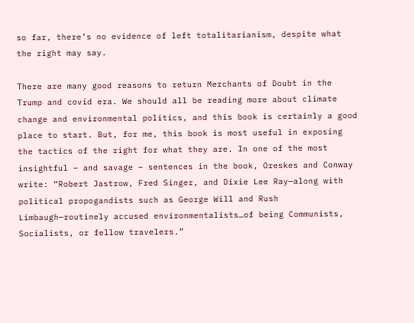so far, there’s no evidence of left totalitarianism, despite what the right may say.

There are many good reasons to return Merchants of Doubt in the Trump and covid era. We should all be reading more about climate change and environmental politics, and this book is certainly a good place to start. But, for me, this book is most useful in exposing the tactics of the right for what they are. In one of the most insightful – and savage – sentences in the book, Oreskes and Conway write: “Robert Jastrow, Fred Singer, and Dixie Lee Ray—along with political propogandists such as George Will and Rush Limbaugh—routinely accused environmentalists…of being Communists, Socialists, or fellow travelers.”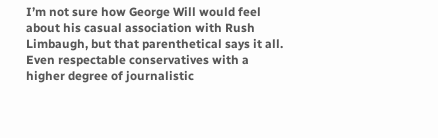I’m not sure how George Will would feel about his casual association with Rush Limbaugh, but that parenthetical says it all. Even respectable conservatives with a higher degree of journalistic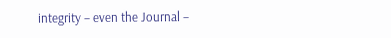integrity – even the Journal –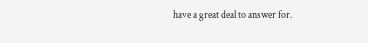have a great deal to answer for.